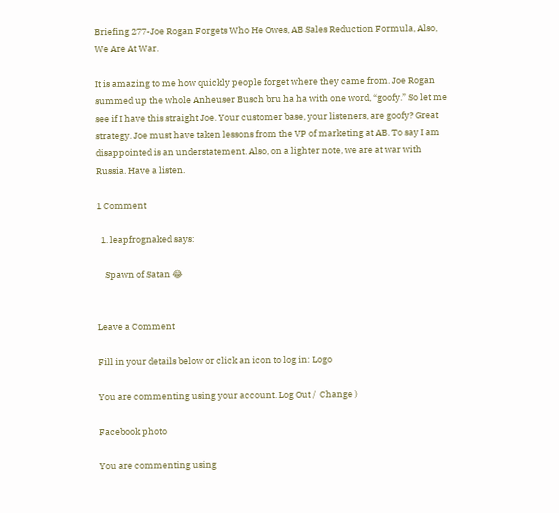Briefing 277-Joe Rogan Forgets Who He Owes, AB Sales Reduction Formula, Also, We Are At War.

It is amazing to me how quickly people forget where they came from. Joe Rogan summed up the whole Anheuser Busch bru ha ha with one word, “goofy.” So let me see if I have this straight Joe. Your customer base, your listeners, are goofy? Great strategy. Joe must have taken lessons from the VP of marketing at AB. To say I am disappointed is an understatement. Also, on a lighter note, we are at war with Russia. Have a listen.

1 Comment

  1. leapfrognaked says:

    Spawn of Satan 😂


Leave a Comment

Fill in your details below or click an icon to log in: Logo

You are commenting using your account. Log Out /  Change )

Facebook photo

You are commenting using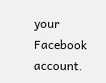your Facebook account.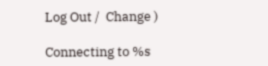Log Out /  Change )

Connecting to %s